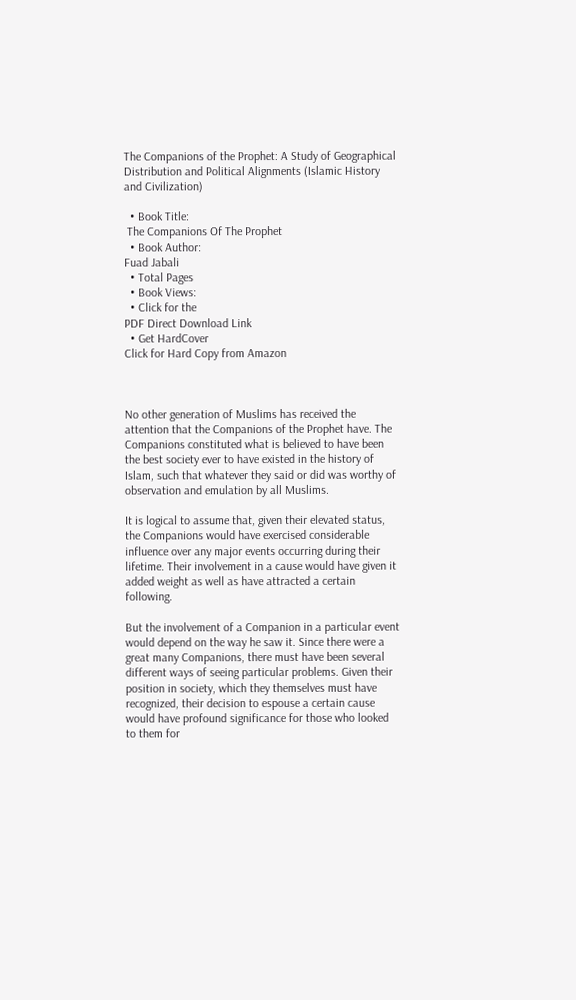The Companions of the Prophet: A Study of Geographical Distribution and Political Alignments (Islamic History and Civilization)

  • Book Title:
 The Companions Of The Prophet
  • Book Author:
Fuad Jabali
  • Total Pages
  • Book Views:
  • Click for the
PDF Direct Download Link
  • Get HardCover
Click for Hard Copy from Amazon



No other generation of Muslims has received the attention that the Companions of the Prophet have. The Companions constituted what is believed to have been the best society ever to have existed in the history of Islam, such that whatever they said or did was worthy of observation and emulation by all Muslims.

It is logical to assume that, given their elevated status, the Companions would have exercised considerable influence over any major events occurring during their lifetime. Their involvement in a cause would have given it added weight as well as have attracted a certain following.

But the involvement of a Companion in a particular event would depend on the way he saw it. Since there were a great many Companions, there must have been several different ways of seeing particular problems. Given their position in society, which they themselves must have recognized, their decision to espouse a certain cause would have profound significance for those who looked to them for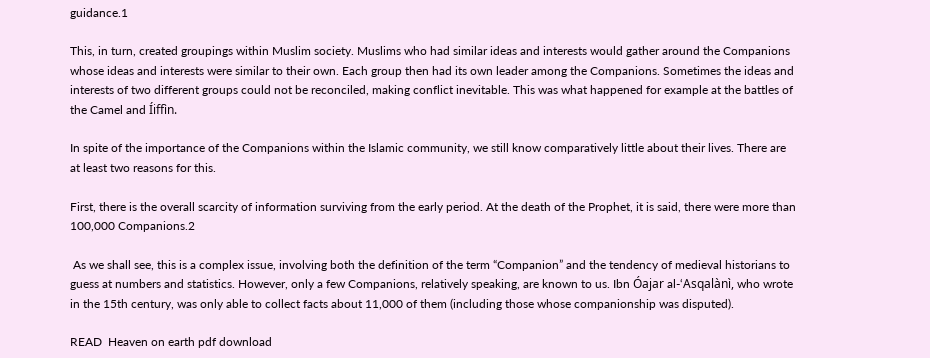guidance.1

This, in turn, created groupings within Muslim society. Muslims who had similar ideas and interests would gather around the Companions whose ideas and interests were similar to their own. Each group then had its own leader among the Companions. Sometimes the ideas and interests of two different groups could not be reconciled, making conflict inevitable. This was what happened for example at the battles of the Camel and Íiffìn.

In spite of the importance of the Companions within the Islamic community, we still know comparatively little about their lives. There are at least two reasons for this.

First, there is the overall scarcity of information surviving from the early period. At the death of the Prophet, it is said, there were more than 100,000 Companions.2

 As we shall see, this is a complex issue, involving both the definition of the term “Companion” and the tendency of medieval historians to guess at numbers and statistics. However, only a few Companions, relatively speaking, are known to us. Ibn Óajar al-‘Asqalànì, who wrote in the 15th century, was only able to collect facts about 11,000 of them (including those whose companionship was disputed).

READ  Heaven on earth pdf download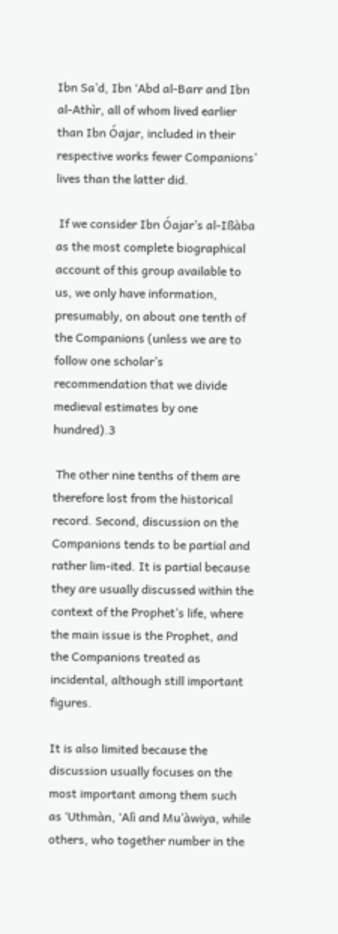Ibn Sa’d, Ibn ‘Abd al-Barr and Ibn al-Athìr, all of whom lived earlier than Ibn Óajar, included in their respective works fewer Companions’ lives than the latter did.

 If we consider Ibn Óajar’s al-Ißàba as the most complete biographical account of this group available to us, we only have information, presumably, on about one tenth of the Companions (unless we are to follow one scholar’s recommendation that we divide medieval estimates by one hundred).3

 The other nine tenths of them are therefore lost from the historical record. Second, discussion on the Companions tends to be partial and rather lim-ited. It is partial because they are usually discussed within the context of the Prophet’s life, where the main issue is the Prophet, and the Companions treated as incidental, although still important figures.

It is also limited because the discussion usually focuses on the most important among them such as ‘Uthmàn, ‘Alì and Mu’àwiya, while others, who together number in the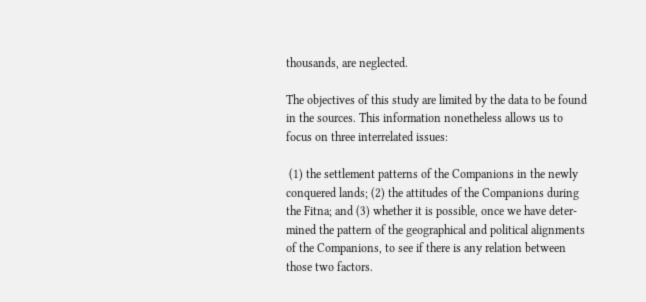thousands, are neglected.

The objectives of this study are limited by the data to be found in the sources. This information nonetheless allows us to focus on three interrelated issues:

 (1) the settlement patterns of the Companions in the newly conquered lands; (2) the attitudes of the Companions during the Fitna; and (3) whether it is possible, once we have deter-mined the pattern of the geographical and political alignments of the Companions, to see if there is any relation between those two factors.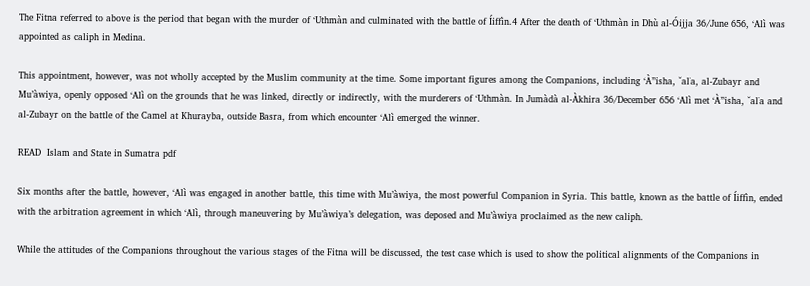The Fitna referred to above is the period that began with the murder of ‘Uthmàn and culminated with the battle of Íiffìn.4 After the death of ‘Uthmàn in Dhù al-Óijja 36/June 656, ‘Alì was appointed as caliph in Medina.

This appointment, however, was not wholly accepted by the Muslim community at the time. Some important figures among the Companions, including ‘À”isha, ˇal˙a, al-Zubayr and Mu’àwiya, openly opposed ‘Alì on the grounds that he was linked, directly or indirectly, with the murderers of ‘Uthmàn. In Jumàdà al-Àkhira 36/December 656 ‘Alì met ‘À”isha, ˇal˙a and al-Zubayr on the battle of the Camel at Khurayba, outside Basra, from which encounter ‘Alì emerged the winner.

READ  Islam and State in Sumatra pdf

Six months after the battle, however, ‘Alì was engaged in another battle, this time with Mu’àwiya, the most powerful Companion in Syria. This battle, known as the battle of Íiffìn, ended with the arbitration agreement in which ‘Alì, through maneuvering by Mu’àwiya’s delegation, was deposed and Mu’àwiya proclaimed as the new caliph.

While the attitudes of the Companions throughout the various stages of the Fitna will be discussed, the test case which is used to show the political alignments of the Companions in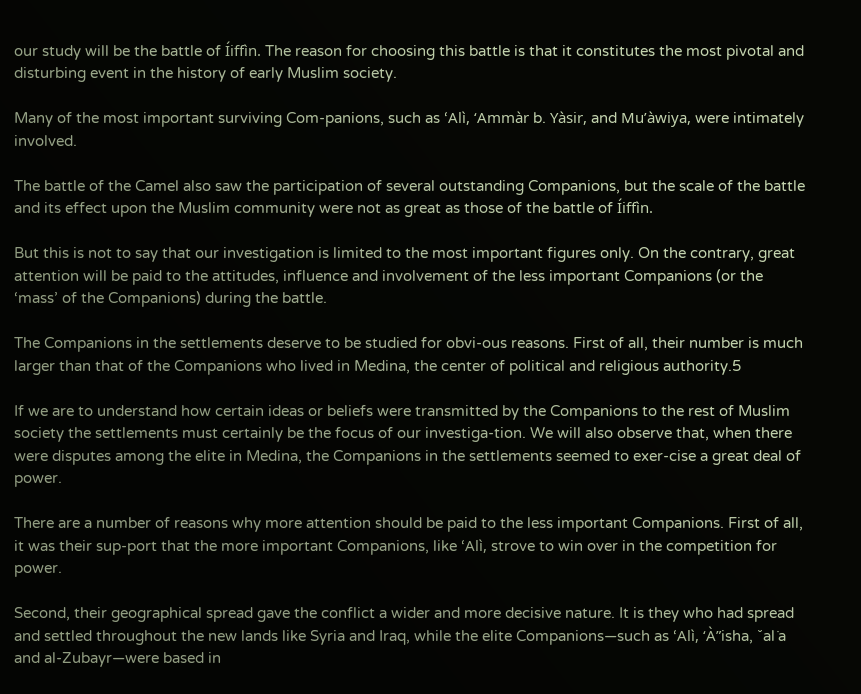our study will be the battle of Íiffìn. The reason for choosing this battle is that it constitutes the most pivotal and disturbing event in the history of early Muslim society.

Many of the most important surviving Com-panions, such as ‘Alì, ‘Ammàr b. Yàsir, and Mu’àwiya, were intimately involved.

The battle of the Camel also saw the participation of several outstanding Companions, but the scale of the battle and its effect upon the Muslim community were not as great as those of the battle of Íiffìn.

But this is not to say that our investigation is limited to the most important figures only. On the contrary, great attention will be paid to the attitudes, influence and involvement of the less important Companions (or the ‘mass’ of the Companions) during the battle.

The Companions in the settlements deserve to be studied for obvi-ous reasons. First of all, their number is much larger than that of the Companions who lived in Medina, the center of political and religious authority.5

If we are to understand how certain ideas or beliefs were transmitted by the Companions to the rest of Muslim society the settlements must certainly be the focus of our investiga-tion. We will also observe that, when there were disputes among the elite in Medina, the Companions in the settlements seemed to exer-cise a great deal of power.

There are a number of reasons why more attention should be paid to the less important Companions. First of all, it was their sup-port that the more important Companions, like ‘Alì, strove to win over in the competition for power.

Second, their geographical spread gave the conflict a wider and more decisive nature. It is they who had spread and settled throughout the new lands like Syria and Iraq, while the elite Companions—such as ‘Alì, ‘À”isha, ˇal˙a and al-Zubayr—were based in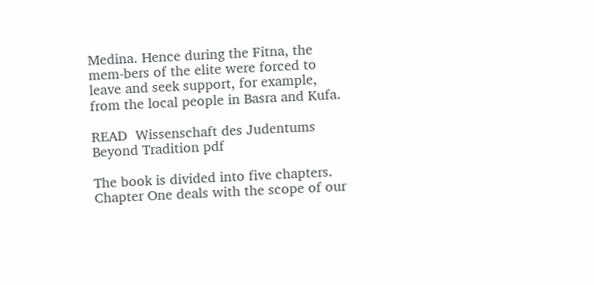Medina. Hence during the Fitna, the mem-bers of the elite were forced to leave and seek support, for example, from the local people in Basra and Kufa.

READ  Wissenschaft des Judentums Beyond Tradition pdf

The book is divided into five chapters. Chapter One deals with the scope of our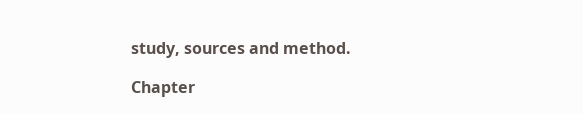study, sources and method.

Chapter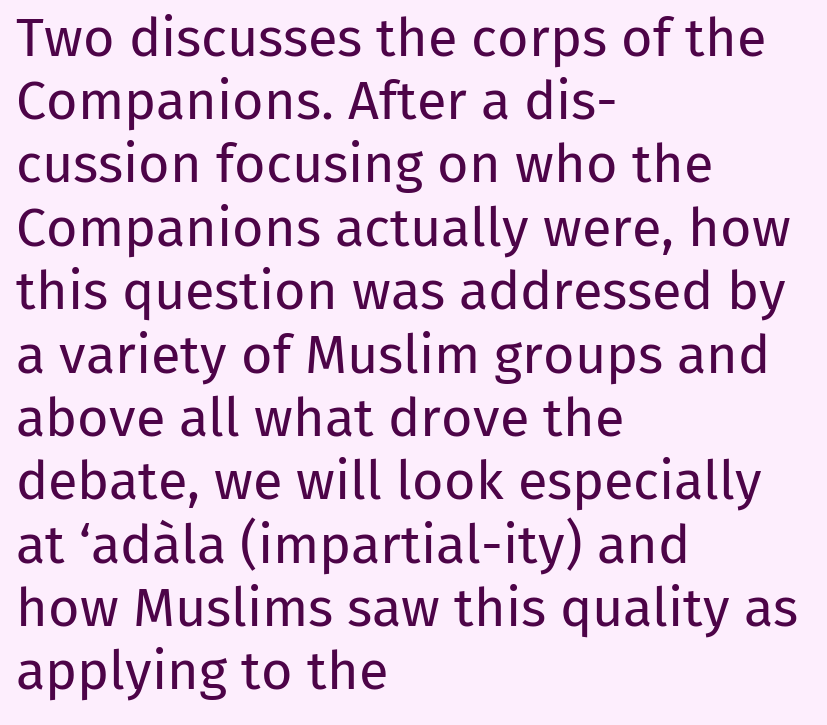Two discusses the corps of the Companions. After a dis-cussion focusing on who the Companions actually were, how this question was addressed by a variety of Muslim groups and above all what drove the debate, we will look especially at ‘adàla (impartial-ity) and how Muslims saw this quality as applying to the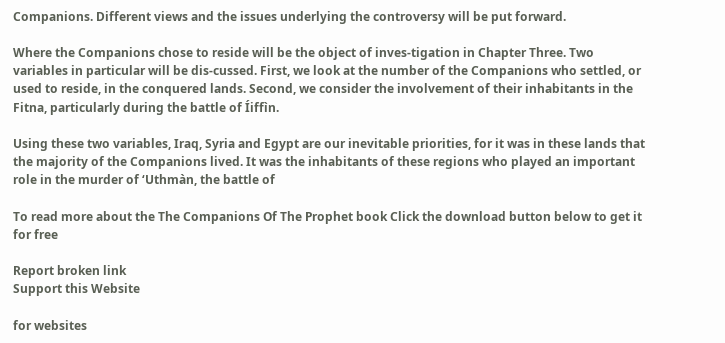Companions. Different views and the issues underlying the controversy will be put forward.

Where the Companions chose to reside will be the object of inves-tigation in Chapter Three. Two variables in particular will be dis-cussed. First, we look at the number of the Companions who settled, or used to reside, in the conquered lands. Second, we consider the involvement of their inhabitants in the Fitna, particularly during the battle of Íiffìn.

Using these two variables, Iraq, Syria and Egypt are our inevitable priorities, for it was in these lands that the majority of the Companions lived. It was the inhabitants of these regions who played an important role in the murder of ‘Uthmàn, the battle of

To read more about the The Companions Of The Prophet book Click the download button below to get it for free

Report broken link
Support this Website

for websites